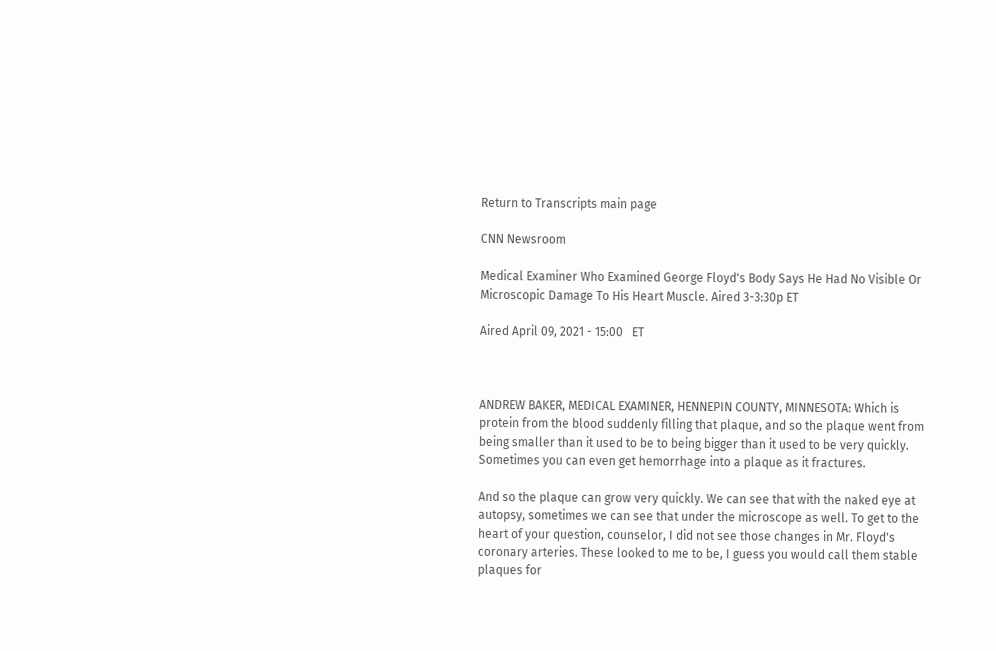Return to Transcripts main page

CNN Newsroom

Medical Examiner Who Examined George Floyd's Body Says He Had No Visible Or Microscopic Damage To His Heart Muscle. Aired 3-3:30p ET

Aired April 09, 2021 - 15:00   ET



ANDREW BAKER, MEDICAL EXAMINER, HENNEPIN COUNTY, MINNESOTA: Which is protein from the blood suddenly filling that plaque, and so the plaque went from being smaller than it used to be to being bigger than it used to be very quickly. Sometimes you can even get hemorrhage into a plaque as it fractures.

And so the plaque can grow very quickly. We can see that with the naked eye at autopsy, sometimes we can see that under the microscope as well. To get to the heart of your question, counselor, I did not see those changes in Mr. Floyd's coronary arteries. These looked to me to be, I guess you would call them stable plaques for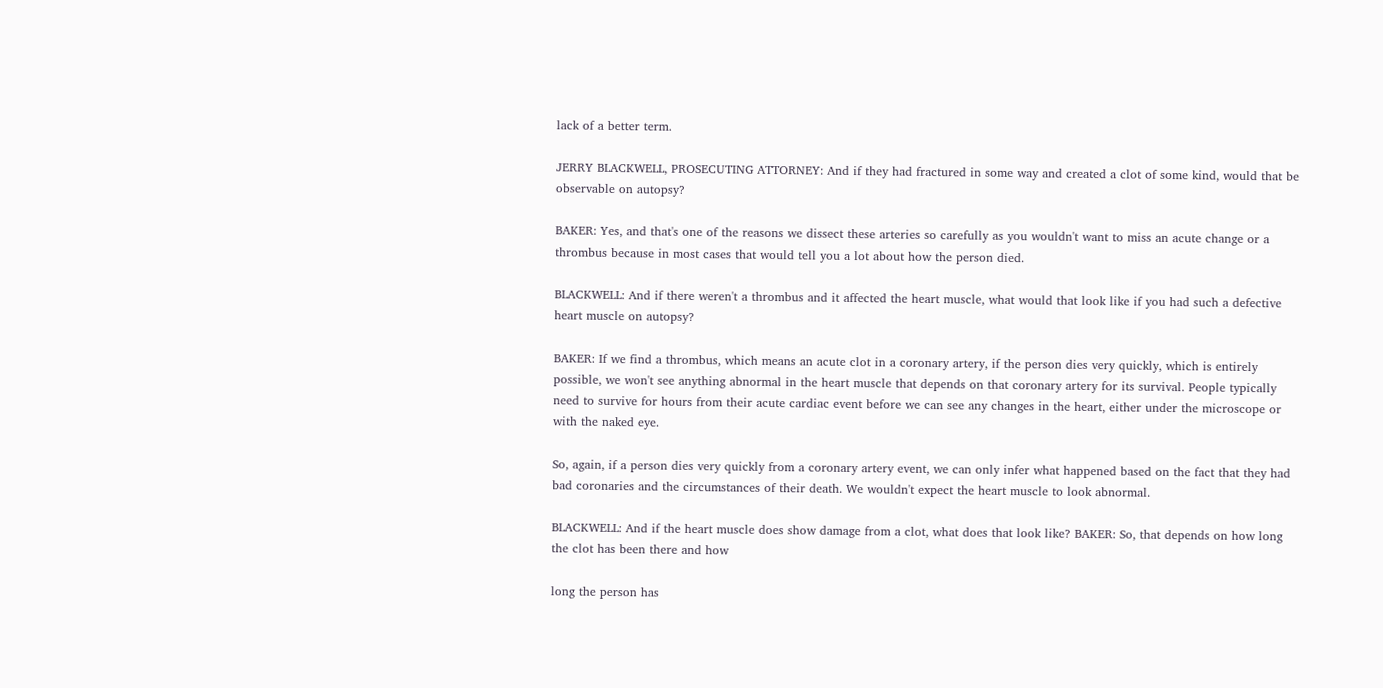lack of a better term.

JERRY BLACKWELL, PROSECUTING ATTORNEY: And if they had fractured in some way and created a clot of some kind, would that be observable on autopsy?

BAKER: Yes, and that's one of the reasons we dissect these arteries so carefully as you wouldn't want to miss an acute change or a thrombus because in most cases that would tell you a lot about how the person died.

BLACKWELL: And if there weren't a thrombus and it affected the heart muscle, what would that look like if you had such a defective heart muscle on autopsy?

BAKER: If we find a thrombus, which means an acute clot in a coronary artery, if the person dies very quickly, which is entirely possible, we won't see anything abnormal in the heart muscle that depends on that coronary artery for its survival. People typically need to survive for hours from their acute cardiac event before we can see any changes in the heart, either under the microscope or with the naked eye.

So, again, if a person dies very quickly from a coronary artery event, we can only infer what happened based on the fact that they had bad coronaries and the circumstances of their death. We wouldn't expect the heart muscle to look abnormal.

BLACKWELL: And if the heart muscle does show damage from a clot, what does that look like? BAKER: So, that depends on how long the clot has been there and how

long the person has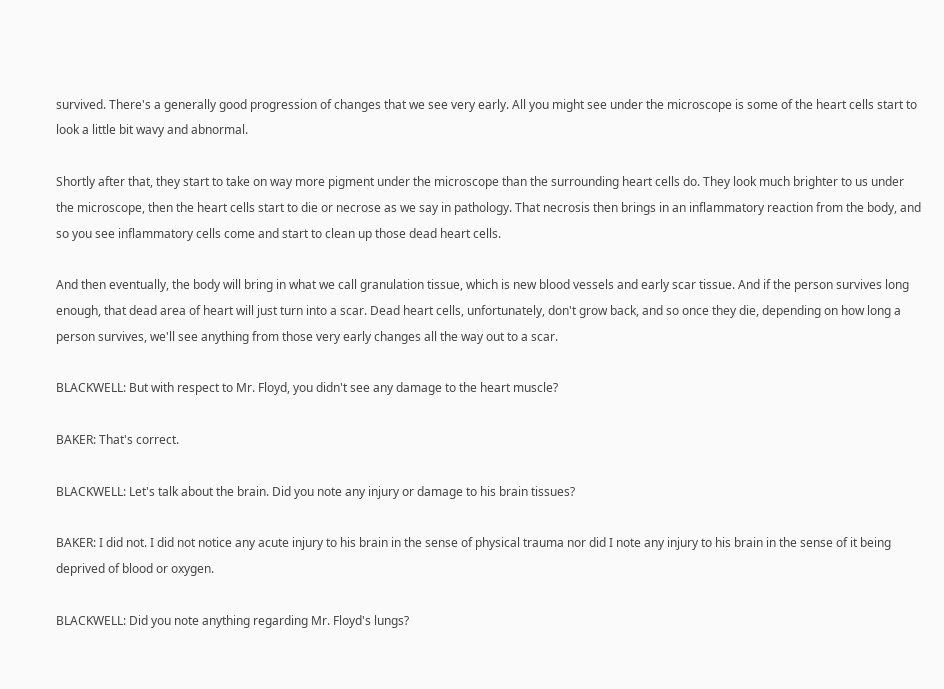survived. There's a generally good progression of changes that we see very early. All you might see under the microscope is some of the heart cells start to look a little bit wavy and abnormal.

Shortly after that, they start to take on way more pigment under the microscope than the surrounding heart cells do. They look much brighter to us under the microscope, then the heart cells start to die or necrose as we say in pathology. That necrosis then brings in an inflammatory reaction from the body, and so you see inflammatory cells come and start to clean up those dead heart cells.

And then eventually, the body will bring in what we call granulation tissue, which is new blood vessels and early scar tissue. And if the person survives long enough, that dead area of heart will just turn into a scar. Dead heart cells, unfortunately, don't grow back, and so once they die, depending on how long a person survives, we'll see anything from those very early changes all the way out to a scar.

BLACKWELL: But with respect to Mr. Floyd, you didn't see any damage to the heart muscle?

BAKER: That's correct.

BLACKWELL: Let's talk about the brain. Did you note any injury or damage to his brain tissues?

BAKER: I did not. I did not notice any acute injury to his brain in the sense of physical trauma nor did I note any injury to his brain in the sense of it being deprived of blood or oxygen.

BLACKWELL: Did you note anything regarding Mr. Floyd's lungs?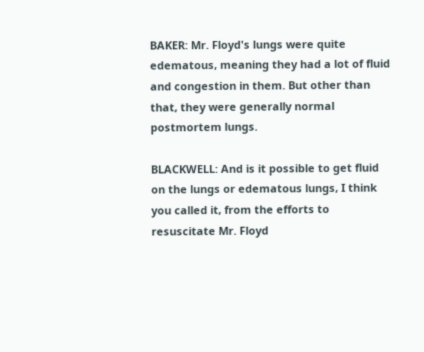BAKER: Mr. Floyd's lungs were quite edematous, meaning they had a lot of fluid and congestion in them. But other than that, they were generally normal postmortem lungs.

BLACKWELL: And is it possible to get fluid on the lungs or edematous lungs, I think you called it, from the efforts to resuscitate Mr. Floyd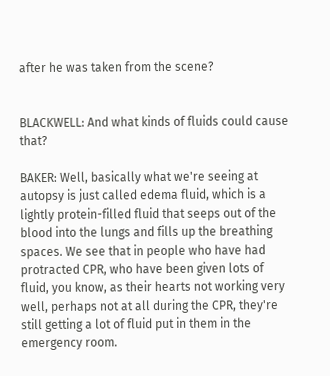after he was taken from the scene?


BLACKWELL: And what kinds of fluids could cause that?

BAKER: Well, basically what we're seeing at autopsy is just called edema fluid, which is a lightly protein-filled fluid that seeps out of the blood into the lungs and fills up the breathing spaces. We see that in people who have had protracted CPR, who have been given lots of fluid, you know, as their hearts not working very well, perhaps not at all during the CPR, they're still getting a lot of fluid put in them in the emergency room.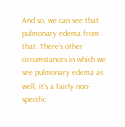And so, we can see that pulmonary edema from that. There's other circumstances in which we see pulmonary edema as well, it's a fairly non-specific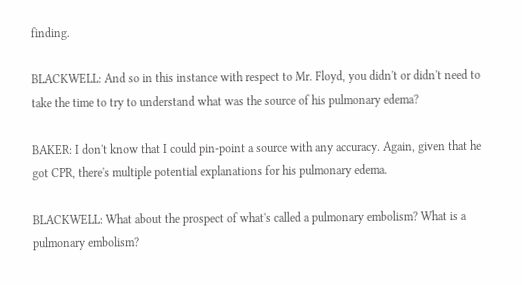finding.

BLACKWELL: And so in this instance with respect to Mr. Floyd, you didn't or didn't need to take the time to try to understand what was the source of his pulmonary edema?

BAKER: I don't know that I could pin-point a source with any accuracy. Again, given that he got CPR, there's multiple potential explanations for his pulmonary edema.

BLACKWELL: What about the prospect of what's called a pulmonary embolism? What is a pulmonary embolism?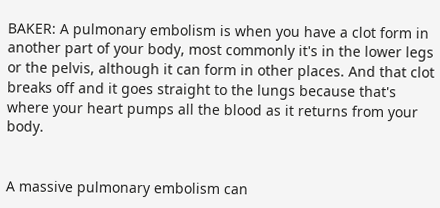BAKER: A pulmonary embolism is when you have a clot form in another part of your body, most commonly it's in the lower legs or the pelvis, although it can form in other places. And that clot breaks off and it goes straight to the lungs because that's where your heart pumps all the blood as it returns from your body.


A massive pulmonary embolism can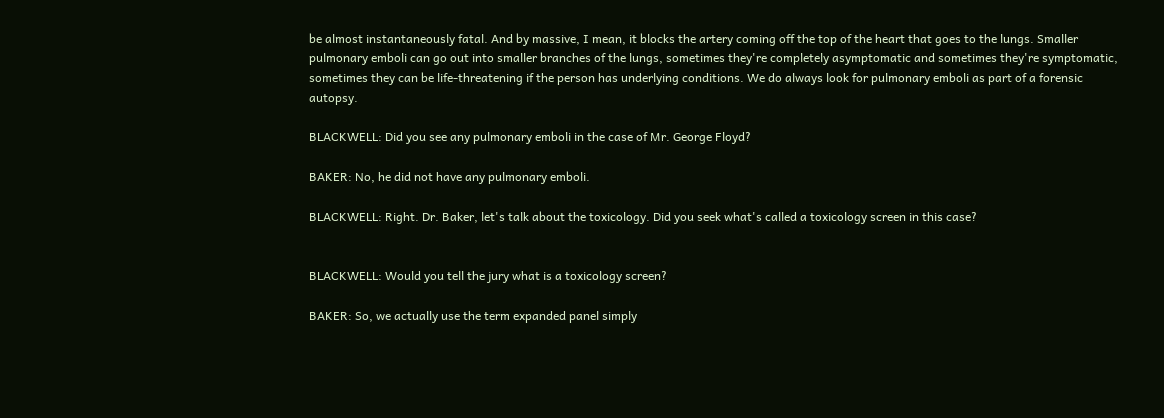be almost instantaneously fatal. And by massive, I mean, it blocks the artery coming off the top of the heart that goes to the lungs. Smaller pulmonary emboli can go out into smaller branches of the lungs, sometimes they're completely asymptomatic and sometimes they're symptomatic, sometimes they can be life-threatening if the person has underlying conditions. We do always look for pulmonary emboli as part of a forensic autopsy.

BLACKWELL: Did you see any pulmonary emboli in the case of Mr. George Floyd?

BAKER: No, he did not have any pulmonary emboli.

BLACKWELL: Right. Dr. Baker, let's talk about the toxicology. Did you seek what's called a toxicology screen in this case?


BLACKWELL: Would you tell the jury what is a toxicology screen?

BAKER: So, we actually use the term expanded panel simply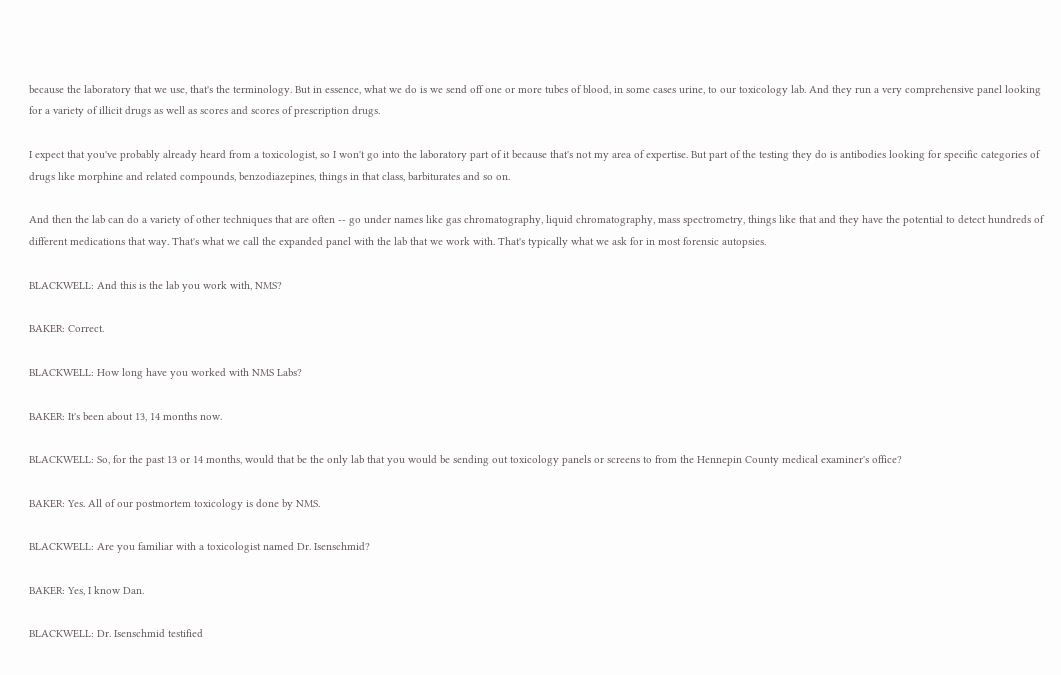because the laboratory that we use, that's the terminology. But in essence, what we do is we send off one or more tubes of blood, in some cases urine, to our toxicology lab. And they run a very comprehensive panel looking for a variety of illicit drugs as well as scores and scores of prescription drugs.

I expect that you've probably already heard from a toxicologist, so I won't go into the laboratory part of it because that's not my area of expertise. But part of the testing they do is antibodies looking for specific categories of drugs like morphine and related compounds, benzodiazepines, things in that class, barbiturates and so on.

And then the lab can do a variety of other techniques that are often -- go under names like gas chromatography, liquid chromatography, mass spectrometry, things like that and they have the potential to detect hundreds of different medications that way. That's what we call the expanded panel with the lab that we work with. That's typically what we ask for in most forensic autopsies.

BLACKWELL: And this is the lab you work with, NMS?

BAKER: Correct.

BLACKWELL: How long have you worked with NMS Labs?

BAKER: It's been about 13, 14 months now.

BLACKWELL: So, for the past 13 or 14 months, would that be the only lab that you would be sending out toxicology panels or screens to from the Hennepin County medical examiner's office?

BAKER: Yes. All of our postmortem toxicology is done by NMS.

BLACKWELL: Are you familiar with a toxicologist named Dr. Isenschmid?

BAKER: Yes, I know Dan.

BLACKWELL: Dr. Isenschmid testified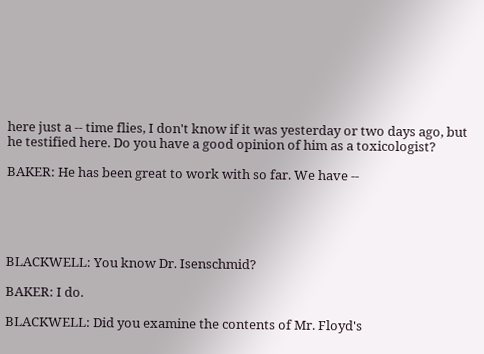here just a -- time flies, I don't know if it was yesterday or two days ago, but he testified here. Do you have a good opinion of him as a toxicologist?

BAKER: He has been great to work with so far. We have --





BLACKWELL: You know Dr. Isenschmid?

BAKER: I do.

BLACKWELL: Did you examine the contents of Mr. Floyd's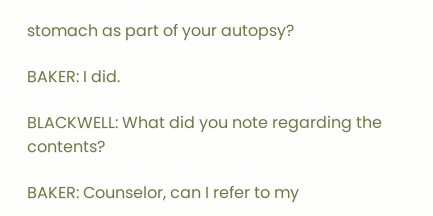stomach as part of your autopsy?

BAKER: I did.

BLACKWELL: What did you note regarding the contents?

BAKER: Counselor, can I refer to my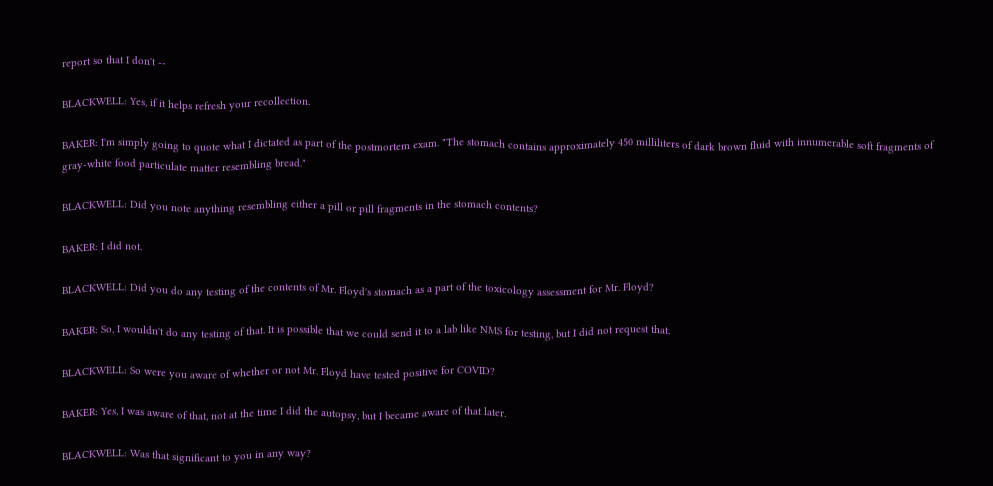report so that I don't --

BLACKWELL: Yes, if it helps refresh your recollection.

BAKER: I'm simply going to quote what I dictated as part of the postmortem exam. "The stomach contains approximately 450 milliliters of dark brown fluid with innumerable soft fragments of gray-white food particulate matter resembling bread."

BLACKWELL: Did you note anything resembling either a pill or pill fragments in the stomach contents?

BAKER: I did not.

BLACKWELL: Did you do any testing of the contents of Mr. Floyd's stomach as a part of the toxicology assessment for Mr. Floyd?

BAKER: So, I wouldn't do any testing of that. It is possible that we could send it to a lab like NMS for testing, but I did not request that.

BLACKWELL: So were you aware of whether or not Mr. Floyd have tested positive for COVID?

BAKER: Yes, I was aware of that, not at the time I did the autopsy, but I became aware of that later.

BLACKWELL: Was that significant to you in any way?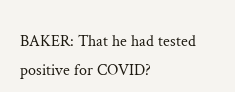BAKER: That he had tested positive for COVID?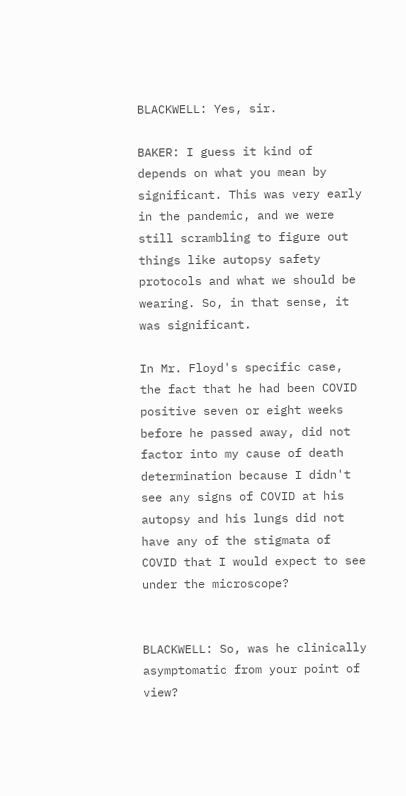BLACKWELL: Yes, sir.

BAKER: I guess it kind of depends on what you mean by significant. This was very early in the pandemic, and we were still scrambling to figure out things like autopsy safety protocols and what we should be wearing. So, in that sense, it was significant.

In Mr. Floyd's specific case, the fact that he had been COVID positive seven or eight weeks before he passed away, did not factor into my cause of death determination because I didn't see any signs of COVID at his autopsy and his lungs did not have any of the stigmata of COVID that I would expect to see under the microscope?


BLACKWELL: So, was he clinically asymptomatic from your point of view?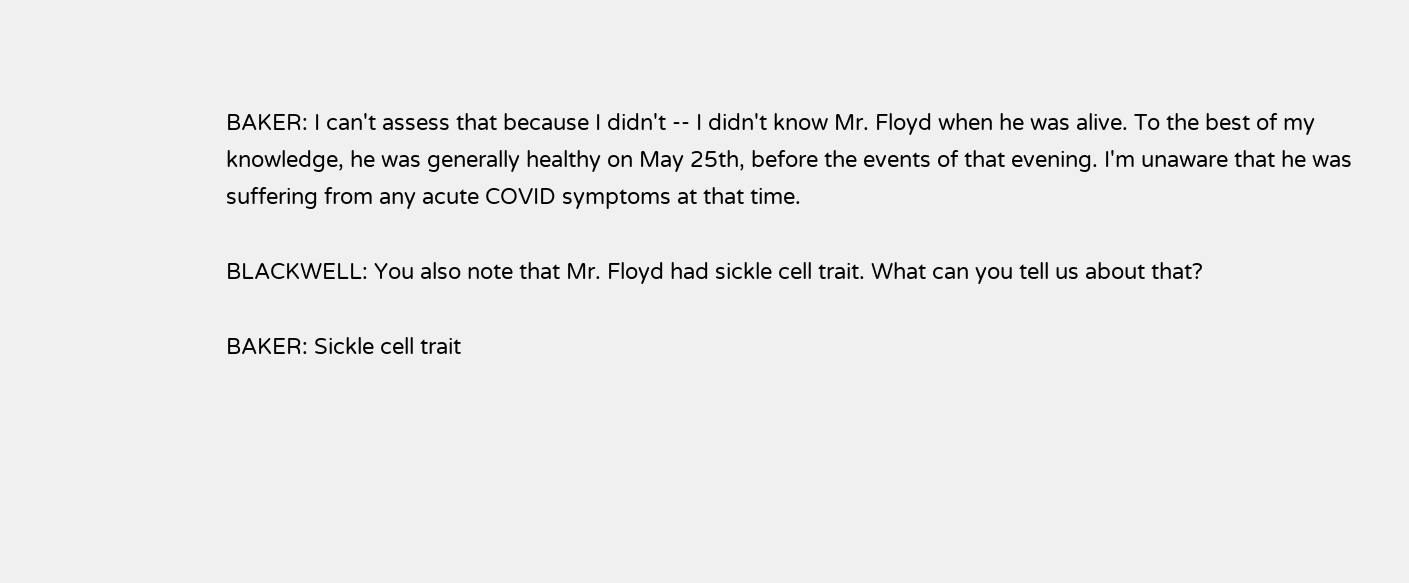BAKER: I can't assess that because I didn't -- I didn't know Mr. Floyd when he was alive. To the best of my knowledge, he was generally healthy on May 25th, before the events of that evening. I'm unaware that he was suffering from any acute COVID symptoms at that time.

BLACKWELL: You also note that Mr. Floyd had sickle cell trait. What can you tell us about that?

BAKER: Sickle cell trait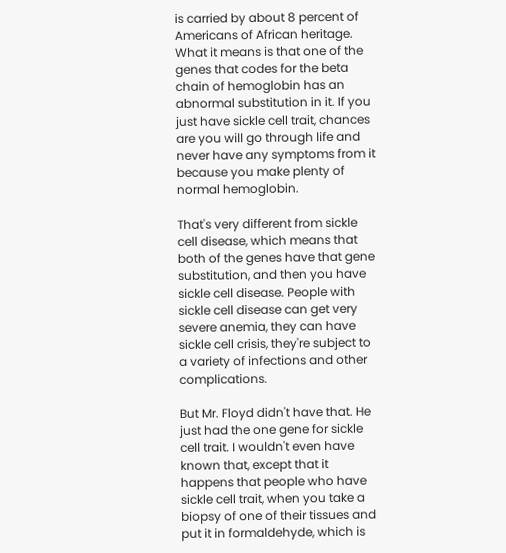is carried by about 8 percent of Americans of African heritage. What it means is that one of the genes that codes for the beta chain of hemoglobin has an abnormal substitution in it. If you just have sickle cell trait, chances are you will go through life and never have any symptoms from it because you make plenty of normal hemoglobin.

That's very different from sickle cell disease, which means that both of the genes have that gene substitution, and then you have sickle cell disease. People with sickle cell disease can get very severe anemia, they can have sickle cell crisis, they're subject to a variety of infections and other complications.

But Mr. Floyd didn't have that. He just had the one gene for sickle cell trait. I wouldn't even have known that, except that it happens that people who have sickle cell trait, when you take a biopsy of one of their tissues and put it in formaldehyde, which is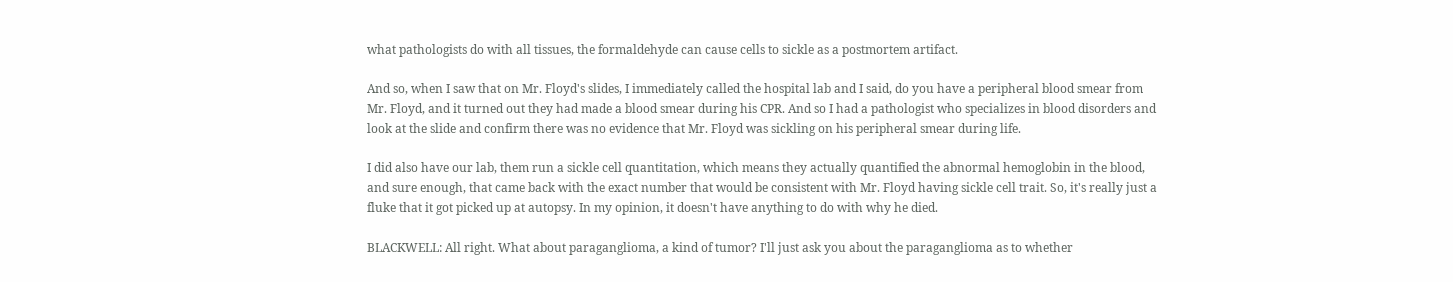what pathologists do with all tissues, the formaldehyde can cause cells to sickle as a postmortem artifact.

And so, when I saw that on Mr. Floyd's slides, I immediately called the hospital lab and I said, do you have a peripheral blood smear from Mr. Floyd, and it turned out they had made a blood smear during his CPR. And so I had a pathologist who specializes in blood disorders and look at the slide and confirm there was no evidence that Mr. Floyd was sickling on his peripheral smear during life.

I did also have our lab, them run a sickle cell quantitation, which means they actually quantified the abnormal hemoglobin in the blood, and sure enough, that came back with the exact number that would be consistent with Mr. Floyd having sickle cell trait. So, it's really just a fluke that it got picked up at autopsy. In my opinion, it doesn't have anything to do with why he died.

BLACKWELL: All right. What about paraganglioma, a kind of tumor? I'll just ask you about the paraganglioma as to whether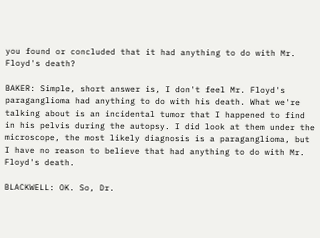you found or concluded that it had anything to do with Mr. Floyd's death?

BAKER: Simple, short answer is, I don't feel Mr. Floyd's paraganglioma had anything to do with his death. What we're talking about is an incidental tumor that I happened to find in his pelvis during the autopsy. I did look at them under the microscope, the most likely diagnosis is a paraganglioma, but I have no reason to believe that had anything to do with Mr. Floyd's death.

BLACKWELL: OK. So, Dr.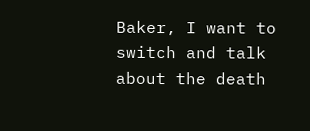Baker, I want to switch and talk about the death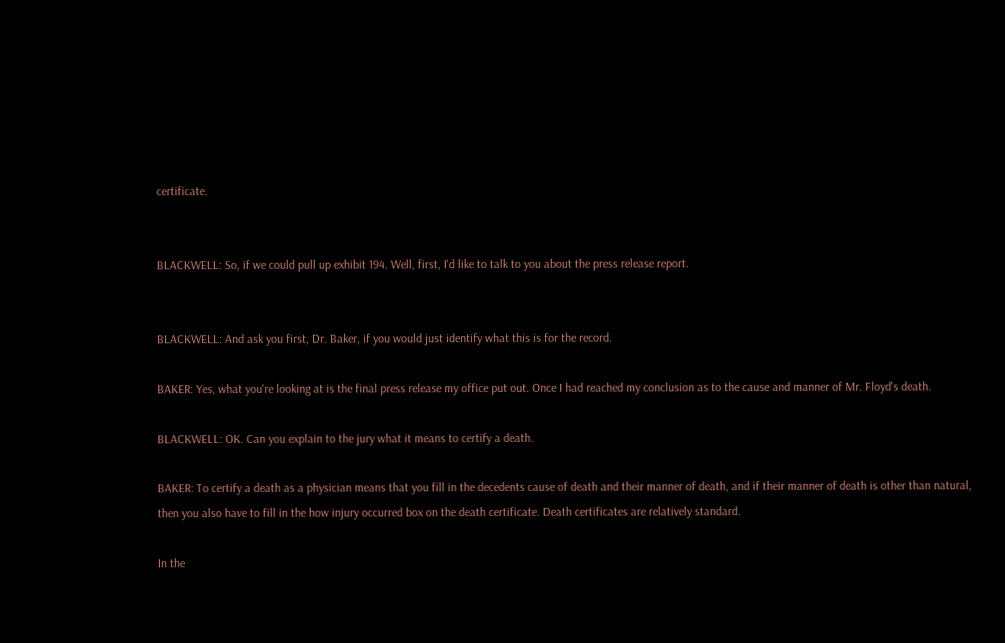certificate.


BLACKWELL: So, if we could pull up exhibit 194. Well, first, I'd like to talk to you about the press release report.


BLACKWELL: And ask you first, Dr. Baker, if you would just identify what this is for the record.

BAKER: Yes, what you're looking at is the final press release my office put out. Once I had reached my conclusion as to the cause and manner of Mr. Floyd's death.

BLACKWELL: OK. Can you explain to the jury what it means to certify a death.

BAKER: To certify a death as a physician means that you fill in the decedents cause of death and their manner of death, and if their manner of death is other than natural, then you also have to fill in the how injury occurred box on the death certificate. Death certificates are relatively standard.

In the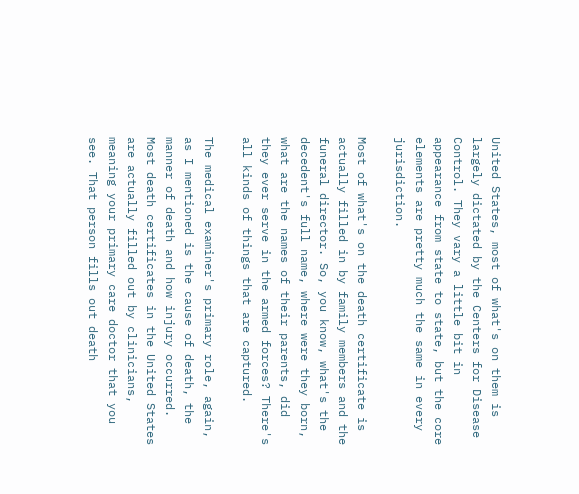United States, most of what's on them is largely dictated by the Centers for Disease Control. They vary a little bit in appearance from state to state, but the core elements are pretty much the same in every jurisdiction.

Most of what's on the death certificate is actually filled in by family members and the funeral director. So, you know, what's the decedent's full name, where were they born, what are the names of their parents, did they ever serve in the armed forces? There's all kinds of things that are captured.

The medical examiner's primary role, again, as I mentioned is the cause of death, the manner of death and how injury occurred. Most death certificates in the United States are actually filled out by clinicians, meaning your primary care doctor that you see. That person fills out death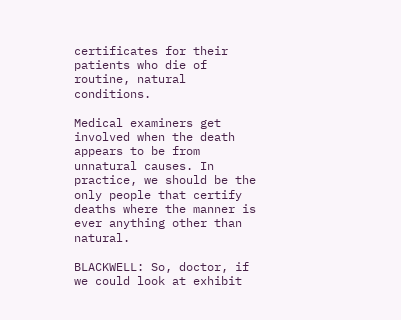certificates for their patients who die of routine, natural conditions.

Medical examiners get involved when the death appears to be from unnatural causes. In practice, we should be the only people that certify deaths where the manner is ever anything other than natural.

BLACKWELL: So, doctor, if we could look at exhibit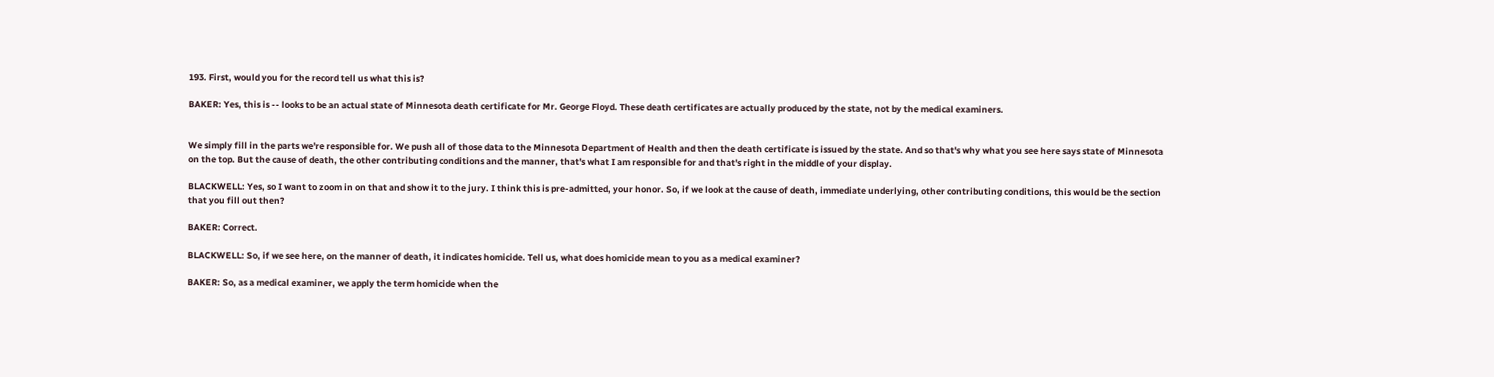193. First, would you for the record tell us what this is?

BAKER: Yes, this is -- looks to be an actual state of Minnesota death certificate for Mr. George Floyd. These death certificates are actually produced by the state, not by the medical examiners.


We simply fill in the parts we're responsible for. We push all of those data to the Minnesota Department of Health and then the death certificate is issued by the state. And so that's why what you see here says state of Minnesota on the top. But the cause of death, the other contributing conditions and the manner, that's what I am responsible for and that's right in the middle of your display.

BLACKWELL: Yes, so I want to zoom in on that and show it to the jury. I think this is pre-admitted, your honor. So, if we look at the cause of death, immediate underlying, other contributing conditions, this would be the section that you fill out then?

BAKER: Correct.

BLACKWELL: So, if we see here, on the manner of death, it indicates homicide. Tell us, what does homicide mean to you as a medical examiner?

BAKER: So, as a medical examiner, we apply the term homicide when the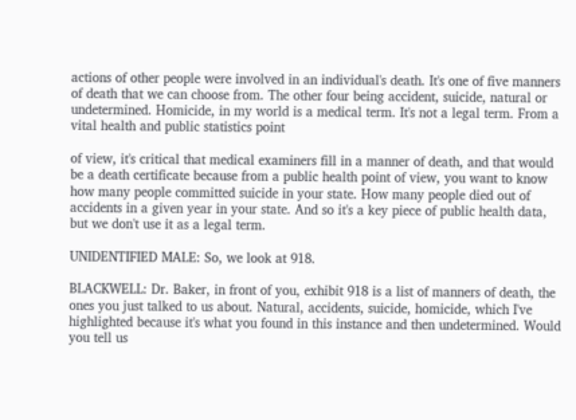actions of other people were involved in an individual's death. It's one of five manners of death that we can choose from. The other four being accident, suicide, natural or undetermined. Homicide, in my world is a medical term. It's not a legal term. From a vital health and public statistics point

of view, it's critical that medical examiners fill in a manner of death, and that would be a death certificate because from a public health point of view, you want to know how many people committed suicide in your state. How many people died out of accidents in a given year in your state. And so it's a key piece of public health data, but we don't use it as a legal term.

UNIDENTIFIED MALE: So, we look at 918.

BLACKWELL: Dr. Baker, in front of you, exhibit 918 is a list of manners of death, the ones you just talked to us about. Natural, accidents, suicide, homicide, which I've highlighted because it's what you found in this instance and then undetermined. Would you tell us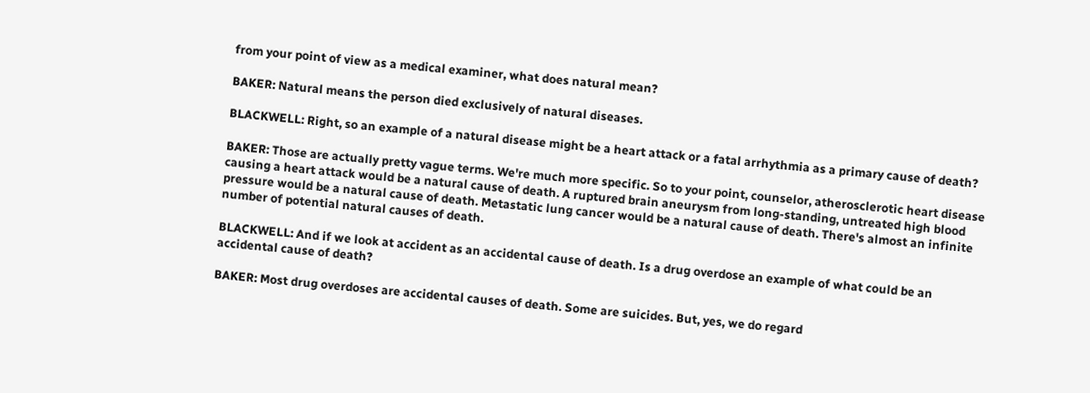from your point of view as a medical examiner, what does natural mean?

BAKER: Natural means the person died exclusively of natural diseases.

BLACKWELL: Right, so an example of a natural disease might be a heart attack or a fatal arrhythmia as a primary cause of death?

BAKER: Those are actually pretty vague terms. We're much more specific. So to your point, counselor, atherosclerotic heart disease causing a heart attack would be a natural cause of death. A ruptured brain aneurysm from long-standing, untreated high blood pressure would be a natural cause of death. Metastatic lung cancer would be a natural cause of death. There's almost an infinite number of potential natural causes of death.

BLACKWELL: And if we look at accident as an accidental cause of death. Is a drug overdose an example of what could be an accidental cause of death?

BAKER: Most drug overdoses are accidental causes of death. Some are suicides. But, yes, we do regard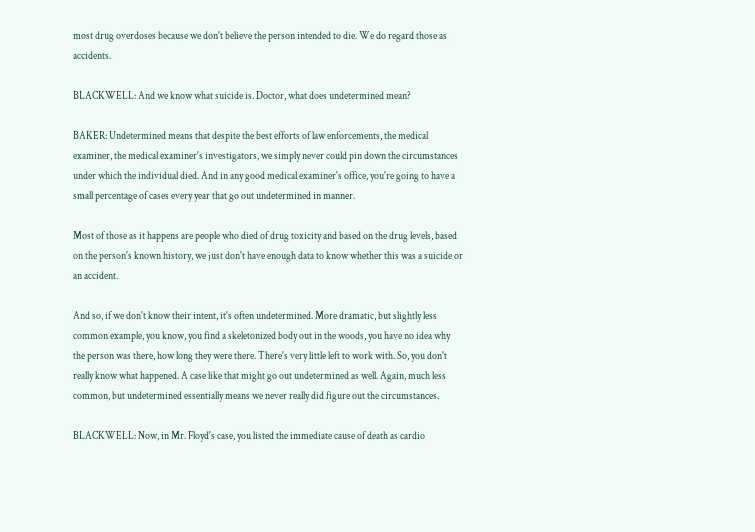most drug overdoses because we don't believe the person intended to die. We do regard those as accidents.

BLACKWELL: And we know what suicide is. Doctor, what does undetermined mean?

BAKER: Undetermined means that despite the best efforts of law enforcements, the medical examiner, the medical examiner's investigators, we simply never could pin down the circumstances under which the individual died. And in any good medical examiner's office, you're going to have a small percentage of cases every year that go out undetermined in manner.

Most of those as it happens are people who died of drug toxicity and based on the drug levels, based on the person's known history, we just don't have enough data to know whether this was a suicide or an accident.

And so, if we don't know their intent, it's often undetermined. More dramatic, but slightly less common example, you know, you find a skeletonized body out in the woods, you have no idea why the person was there, how long they were there. There's very little left to work with. So, you don't really know what happened. A case like that might go out undetermined as well. Again, much less common, but undetermined essentially means we never really did figure out the circumstances.

BLACKWELL: Now, in Mr. Floyd's case, you listed the immediate cause of death as cardio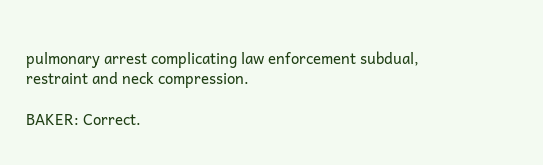pulmonary arrest complicating law enforcement subdual, restraint and neck compression.

BAKER: Correct.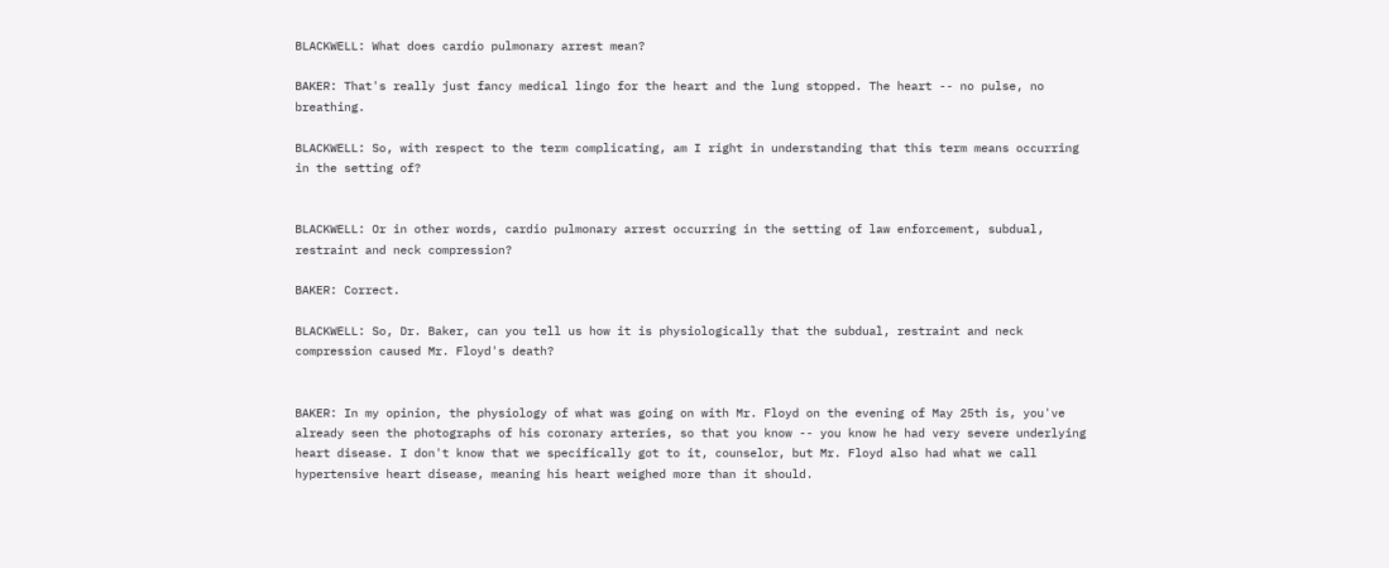BLACKWELL: What does cardio pulmonary arrest mean?

BAKER: That's really just fancy medical lingo for the heart and the lung stopped. The heart -- no pulse, no breathing.

BLACKWELL: So, with respect to the term complicating, am I right in understanding that this term means occurring in the setting of?


BLACKWELL: Or in other words, cardio pulmonary arrest occurring in the setting of law enforcement, subdual, restraint and neck compression?

BAKER: Correct.

BLACKWELL: So, Dr. Baker, can you tell us how it is physiologically that the subdual, restraint and neck compression caused Mr. Floyd's death?


BAKER: In my opinion, the physiology of what was going on with Mr. Floyd on the evening of May 25th is, you've already seen the photographs of his coronary arteries, so that you know -- you know he had very severe underlying heart disease. I don't know that we specifically got to it, counselor, but Mr. Floyd also had what we call hypertensive heart disease, meaning his heart weighed more than it should.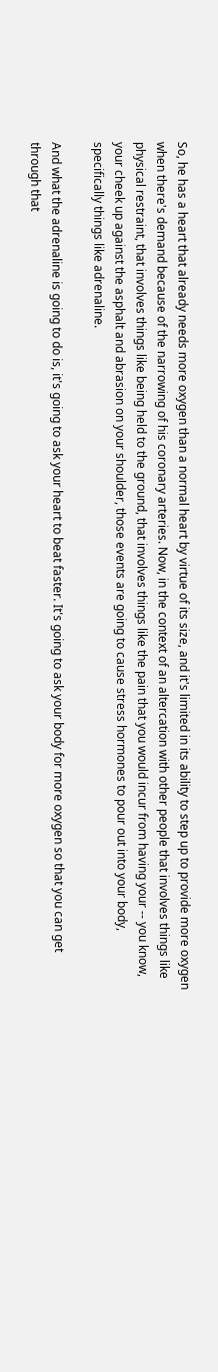So, he has a heart that already needs more oxygen than a normal heart by virtue of its size, and it's limited in its ability to step up to provide more oxygen when there's demand because of the narrowing of his coronary arteries. Now, in the context of an altercation with other people that involves things like physical restraint, that involves things like being held to the ground, that involves things like the pain that you would incur from having your -- you know, your cheek up against the asphalt and abrasion on your shoulder, those events are going to cause stress hormones to pour out into your body, specifically things like adrenaline.

And what the adrenaline is going to do is, it's going to ask your heart to beat faster. It's going to ask your body for more oxygen so that you can get through that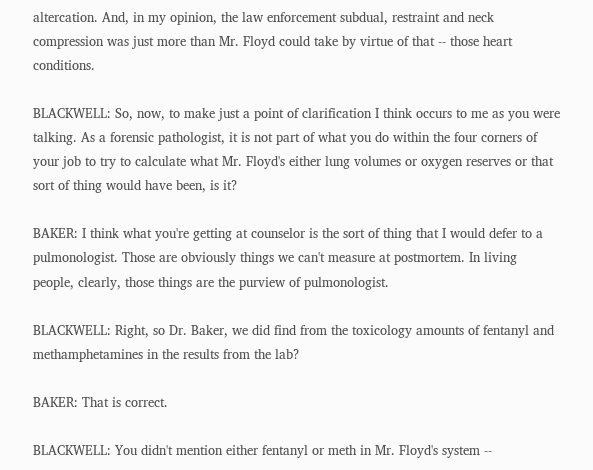altercation. And, in my opinion, the law enforcement subdual, restraint and neck compression was just more than Mr. Floyd could take by virtue of that -- those heart conditions.

BLACKWELL: So, now, to make just a point of clarification I think occurs to me as you were talking. As a forensic pathologist, it is not part of what you do within the four corners of your job to try to calculate what Mr. Floyd's either lung volumes or oxygen reserves or that sort of thing would have been, is it?

BAKER: I think what you're getting at counselor is the sort of thing that I would defer to a pulmonologist. Those are obviously things we can't measure at postmortem. In living people, clearly, those things are the purview of pulmonologist.

BLACKWELL: Right, so Dr. Baker, we did find from the toxicology amounts of fentanyl and methamphetamines in the results from the lab?

BAKER: That is correct.

BLACKWELL: You didn't mention either fentanyl or meth in Mr. Floyd's system --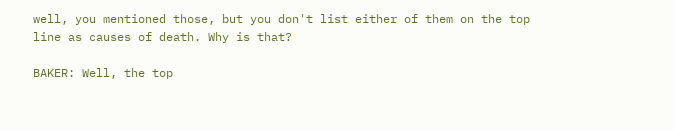well, you mentioned those, but you don't list either of them on the top line as causes of death. Why is that?

BAKER: Well, the top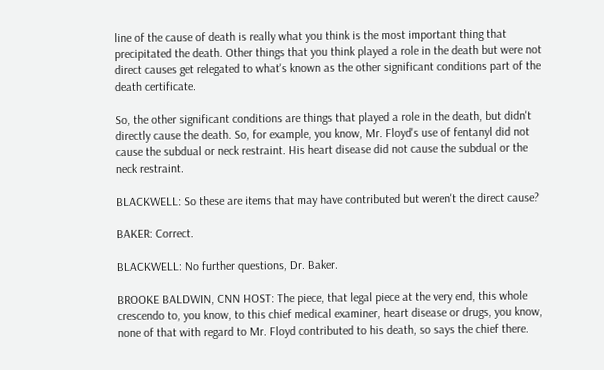line of the cause of death is really what you think is the most important thing that precipitated the death. Other things that you think played a role in the death but were not direct causes get relegated to what's known as the other significant conditions part of the death certificate.

So, the other significant conditions are things that played a role in the death, but didn't directly cause the death. So, for example, you know, Mr. Floyd's use of fentanyl did not cause the subdual or neck restraint. His heart disease did not cause the subdual or the neck restraint.

BLACKWELL: So these are items that may have contributed but weren't the direct cause?

BAKER: Correct.

BLACKWELL: No further questions, Dr. Baker.

BROOKE BALDWIN, CNN HOST: The piece, that legal piece at the very end, this whole crescendo to, you know, to this chief medical examiner, heart disease or drugs, you know, none of that with regard to Mr. Floyd contributed to his death, so says the chief there.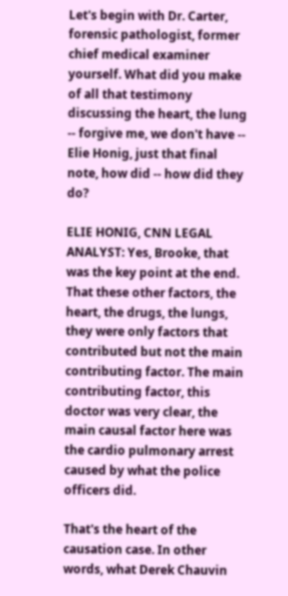Let's begin with Dr. Carter, forensic pathologist, former chief medical examiner yourself. What did you make of all that testimony discussing the heart, the lung -- forgive me, we don't have -- Elie Honig, just that final note, how did -- how did they do?

ELIE HONIG, CNN LEGAL ANALYST: Yes, Brooke, that was the key point at the end. That these other factors, the heart, the drugs, the lungs, they were only factors that contributed but not the main contributing factor. The main contributing factor, this doctor was very clear, the main causal factor here was the cardio pulmonary arrest caused by what the police officers did.

That's the heart of the causation case. In other words, what Derek Chauvin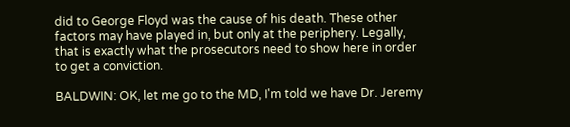did to George Floyd was the cause of his death. These other factors may have played in, but only at the periphery. Legally, that is exactly what the prosecutors need to show here in order to get a conviction.

BALDWIN: OK, let me go to the MD, I'm told we have Dr. Jeremy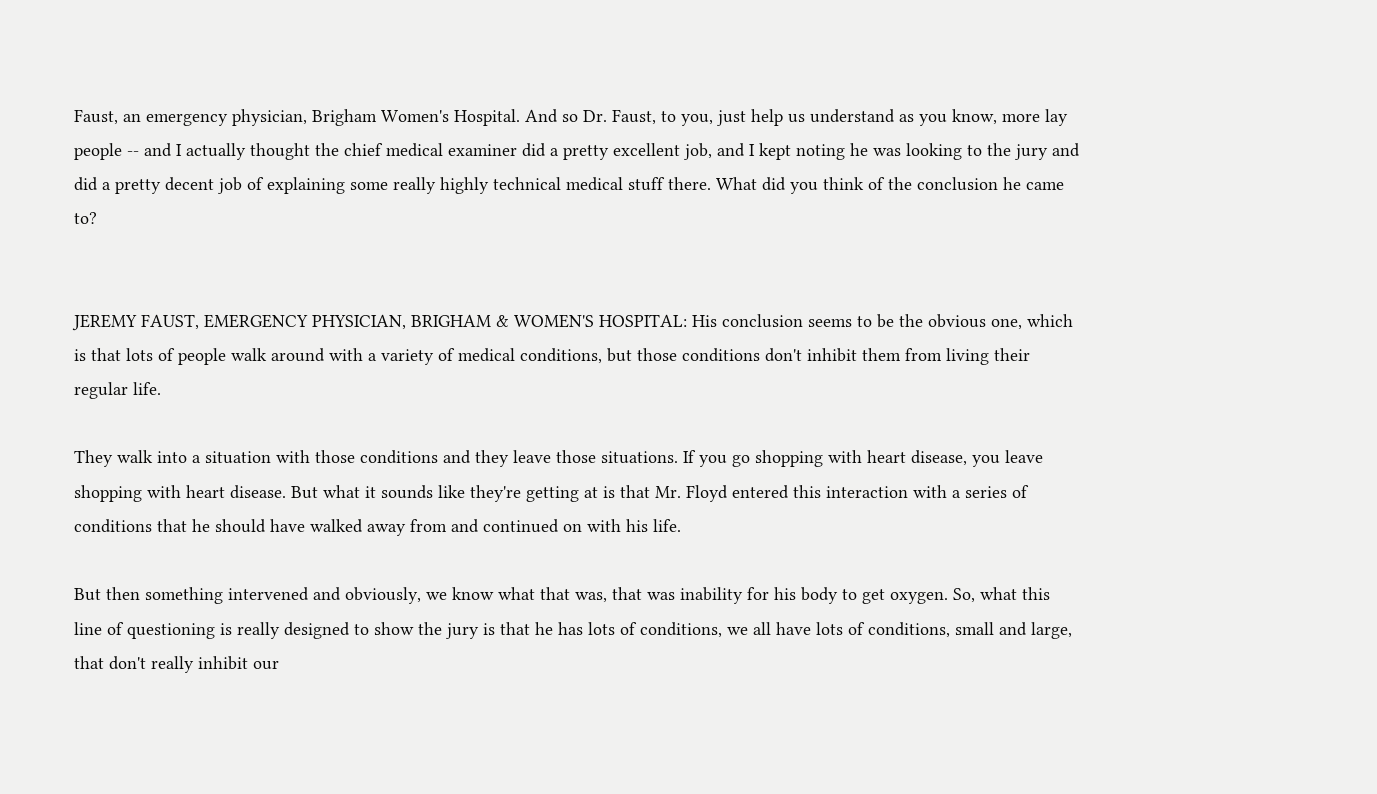Faust, an emergency physician, Brigham Women's Hospital. And so Dr. Faust, to you, just help us understand as you know, more lay people -- and I actually thought the chief medical examiner did a pretty excellent job, and I kept noting he was looking to the jury and did a pretty decent job of explaining some really highly technical medical stuff there. What did you think of the conclusion he came to?


JEREMY FAUST, EMERGENCY PHYSICIAN, BRIGHAM & WOMEN'S HOSPITAL: His conclusion seems to be the obvious one, which is that lots of people walk around with a variety of medical conditions, but those conditions don't inhibit them from living their regular life.

They walk into a situation with those conditions and they leave those situations. If you go shopping with heart disease, you leave shopping with heart disease. But what it sounds like they're getting at is that Mr. Floyd entered this interaction with a series of conditions that he should have walked away from and continued on with his life.

But then something intervened and obviously, we know what that was, that was inability for his body to get oxygen. So, what this line of questioning is really designed to show the jury is that he has lots of conditions, we all have lots of conditions, small and large, that don't really inhibit our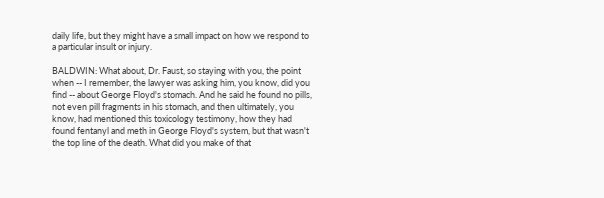daily life, but they might have a small impact on how we respond to a particular insult or injury.

BALDWIN: What about, Dr. Faust, so staying with you, the point when -- I remember, the lawyer was asking him, you know, did you find -- about George Floyd's stomach. And he said he found no pills, not even pill fragments in his stomach, and then ultimately, you know, had mentioned this toxicology testimony, how they had found fentanyl and meth in George Floyd's system, but that wasn't the top line of the death. What did you make of that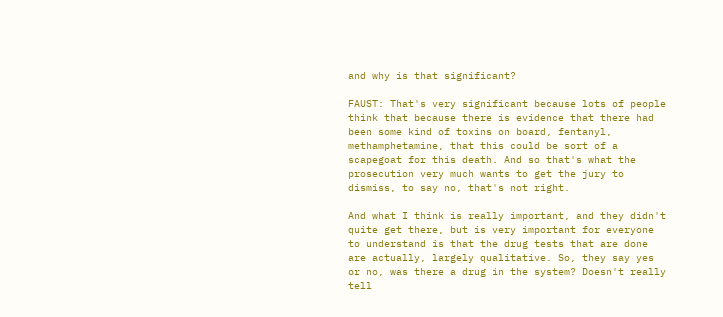and why is that significant?

FAUST: That's very significant because lots of people think that because there is evidence that there had been some kind of toxins on board, fentanyl, methamphetamine, that this could be sort of a scapegoat for this death. And so that's what the prosecution very much wants to get the jury to dismiss, to say no, that's not right.

And what I think is really important, and they didn't quite get there, but is very important for everyone to understand is that the drug tests that are done are actually, largely qualitative. So, they say yes or no, was there a drug in the system? Doesn't really tell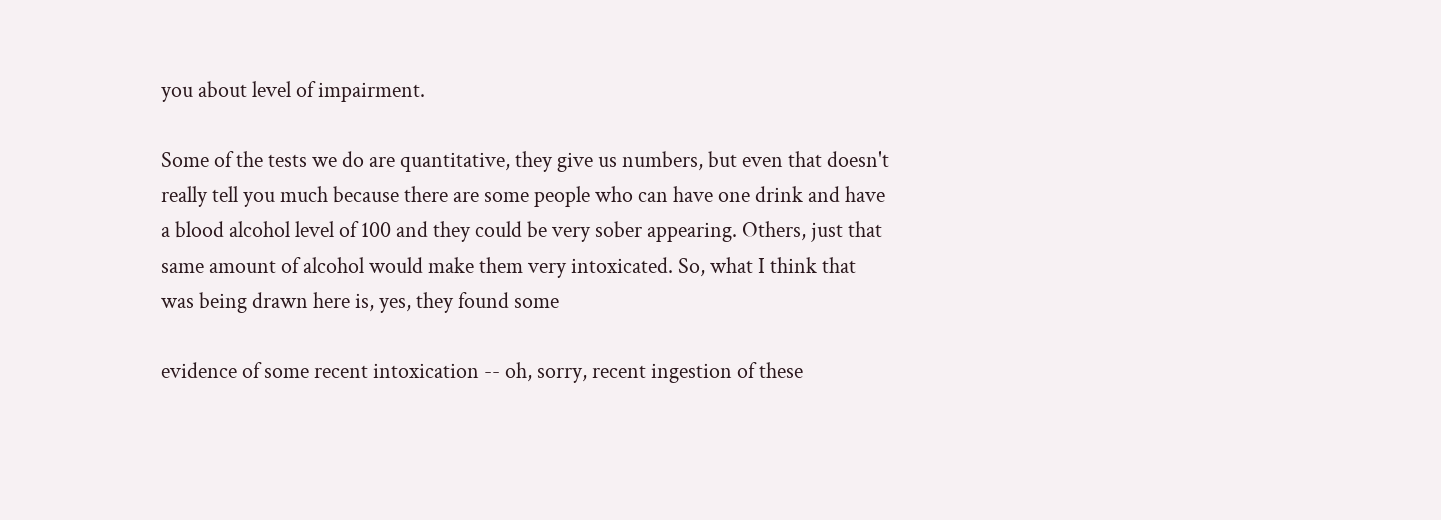you about level of impairment.

Some of the tests we do are quantitative, they give us numbers, but even that doesn't really tell you much because there are some people who can have one drink and have a blood alcohol level of 100 and they could be very sober appearing. Others, just that same amount of alcohol would make them very intoxicated. So, what I think that was being drawn here is, yes, they found some

evidence of some recent intoxication -- oh, sorry, recent ingestion of these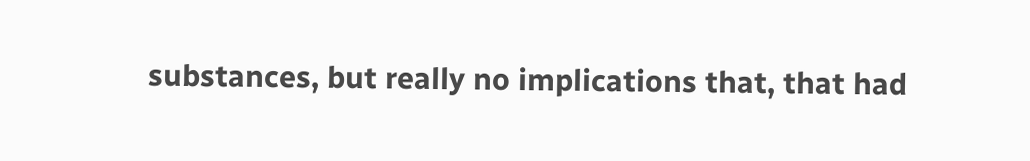substances, but really no implications that, that had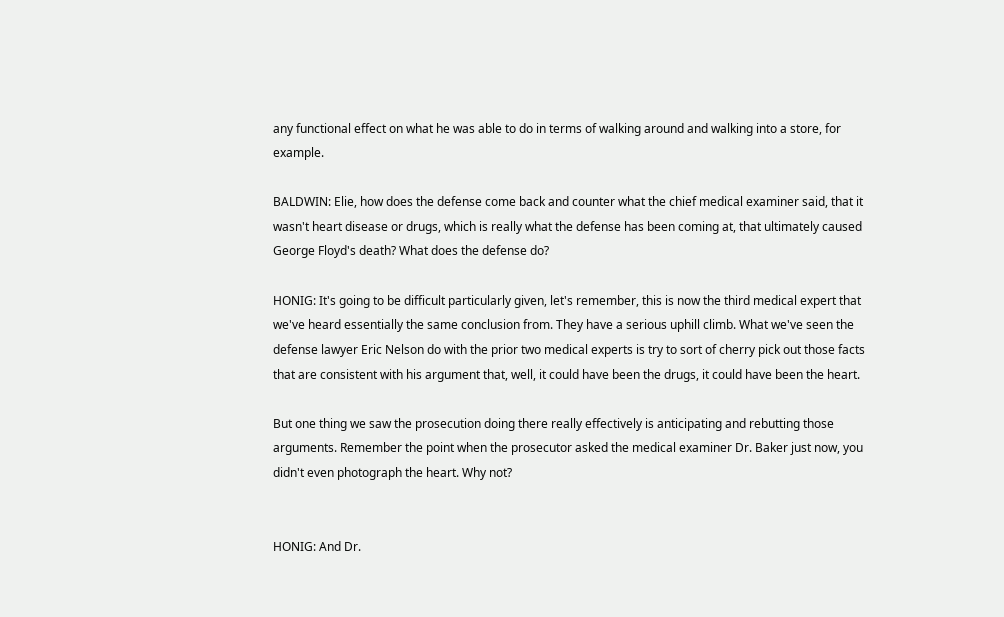any functional effect on what he was able to do in terms of walking around and walking into a store, for example.

BALDWIN: Elie, how does the defense come back and counter what the chief medical examiner said, that it wasn't heart disease or drugs, which is really what the defense has been coming at, that ultimately caused George Floyd's death? What does the defense do?

HONIG: It's going to be difficult particularly given, let's remember, this is now the third medical expert that we've heard essentially the same conclusion from. They have a serious uphill climb. What we've seen the defense lawyer Eric Nelson do with the prior two medical experts is try to sort of cherry pick out those facts that are consistent with his argument that, well, it could have been the drugs, it could have been the heart.

But one thing we saw the prosecution doing there really effectively is anticipating and rebutting those arguments. Remember the point when the prosecutor asked the medical examiner Dr. Baker just now, you didn't even photograph the heart. Why not?


HONIG: And Dr.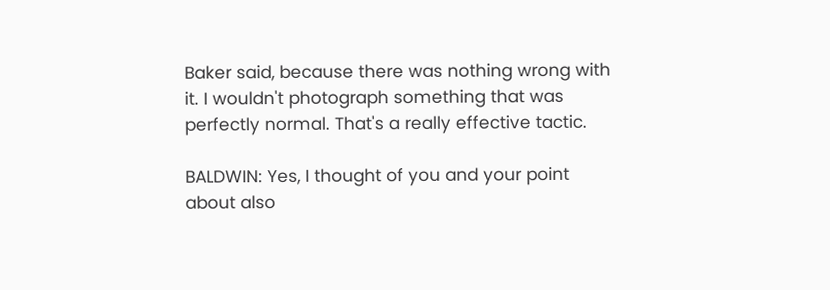Baker said, because there was nothing wrong with it. I wouldn't photograph something that was perfectly normal. That's a really effective tactic.

BALDWIN: Yes, I thought of you and your point about also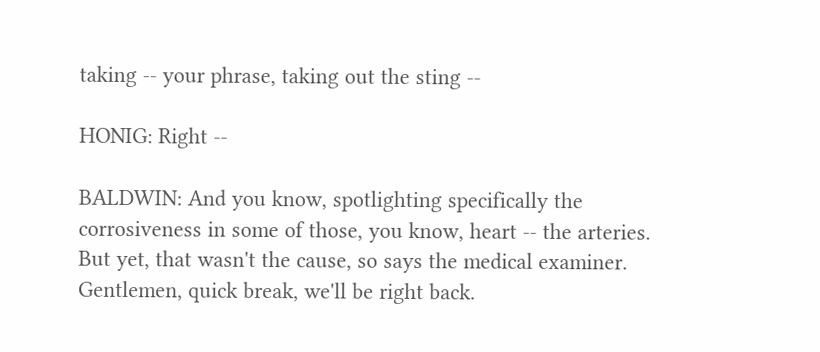taking -- your phrase, taking out the sting --

HONIG: Right --

BALDWIN: And you know, spotlighting specifically the corrosiveness in some of those, you know, heart -- the arteries. But yet, that wasn't the cause, so says the medical examiner. Gentlemen, quick break, we'll be right back.